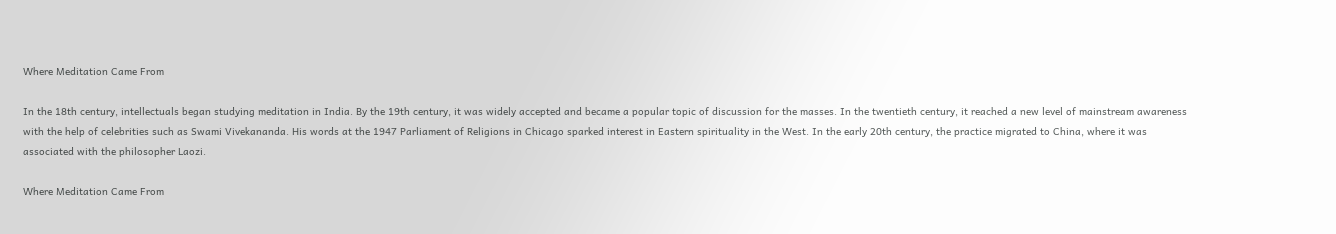Where Meditation Came From

In the 18th century, intellectuals began studying meditation in India. By the 19th century, it was widely accepted and became a popular topic of discussion for the masses. In the twentieth century, it reached a new level of mainstream awareness with the help of celebrities such as Swami Vivekananda. His words at the 1947 Parliament of Religions in Chicago sparked interest in Eastern spirituality in the West. In the early 20th century, the practice migrated to China, where it was associated with the philosopher Laozi.

Where Meditation Came From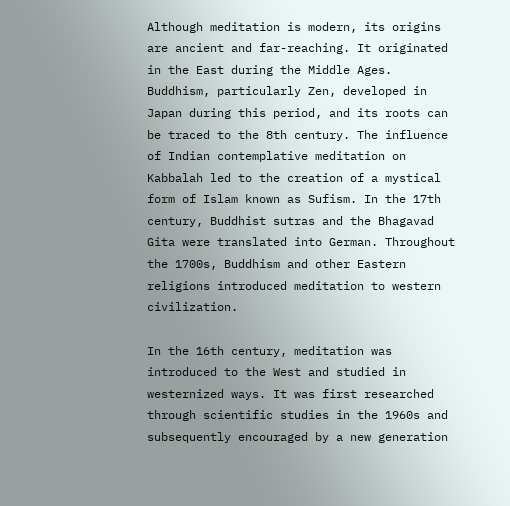Although meditation is modern, its origins are ancient and far-reaching. It originated in the East during the Middle Ages. Buddhism, particularly Zen, developed in Japan during this period, and its roots can be traced to the 8th century. The influence of Indian contemplative meditation on Kabbalah led to the creation of a mystical form of Islam known as Sufism. In the 17th century, Buddhist sutras and the Bhagavad Gita were translated into German. Throughout the 1700s, Buddhism and other Eastern religions introduced meditation to western civilization.

In the 16th century, meditation was introduced to the West and studied in westernized ways. It was first researched through scientific studies in the 1960s and subsequently encouraged by a new generation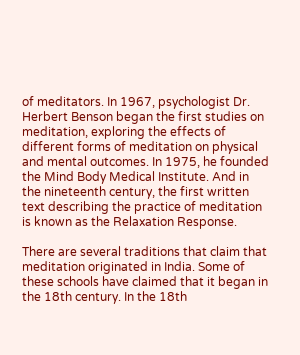of meditators. In 1967, psychologist Dr. Herbert Benson began the first studies on meditation, exploring the effects of different forms of meditation on physical and mental outcomes. In 1975, he founded the Mind Body Medical Institute. And in the nineteenth century, the first written text describing the practice of meditation is known as the Relaxation Response.

There are several traditions that claim that meditation originated in India. Some of these schools have claimed that it began in the 18th century. In the 18th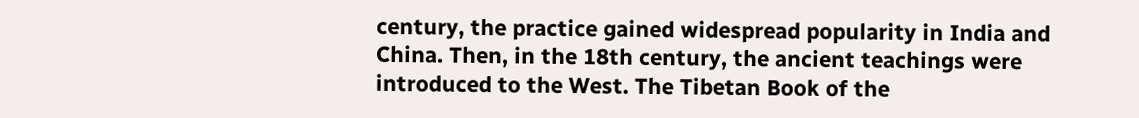century, the practice gained widespread popularity in India and China. Then, in the 18th century, the ancient teachings were introduced to the West. The Tibetan Book of the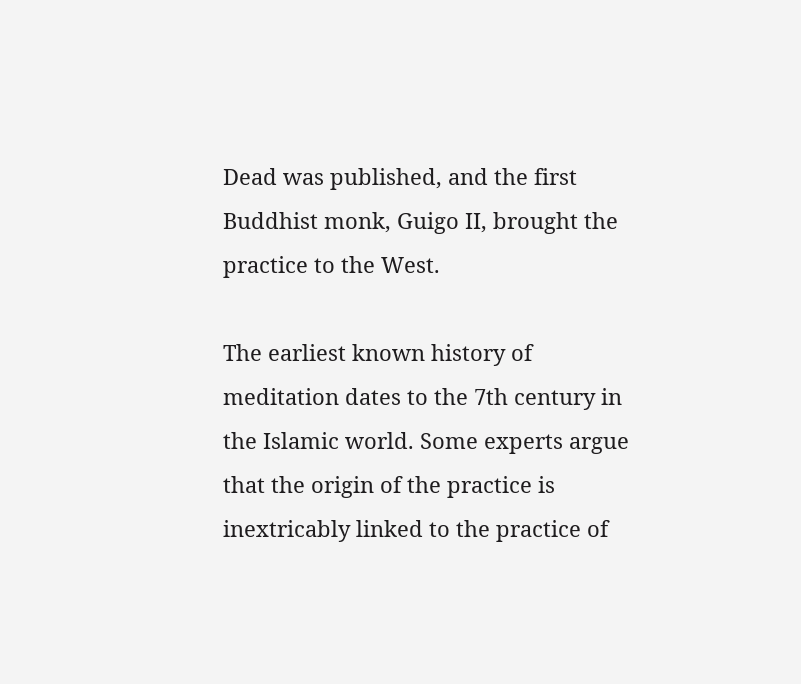Dead was published, and the first Buddhist monk, Guigo II, brought the practice to the West.

The earliest known history of meditation dates to the 7th century in the Islamic world. Some experts argue that the origin of the practice is inextricably linked to the practice of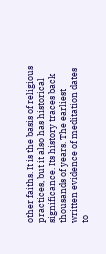other faiths. It is the basis of religious practices, but it also has historical significance. Its history traces back thousands of years. The earliest written evidence of meditation dates to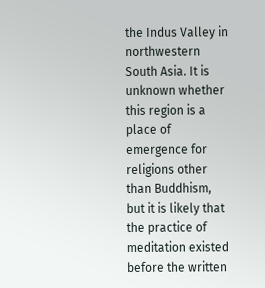the Indus Valley in northwestern South Asia. It is unknown whether this region is a place of emergence for religions other than Buddhism, but it is likely that the practice of meditation existed before the written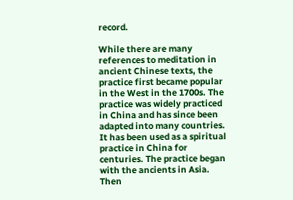record.

While there are many references to meditation in ancient Chinese texts, the practice first became popular in the West in the 1700s. The practice was widely practiced in China and has since been adapted into many countries. It has been used as a spiritual practice in China for centuries. The practice began with the ancients in Asia. Then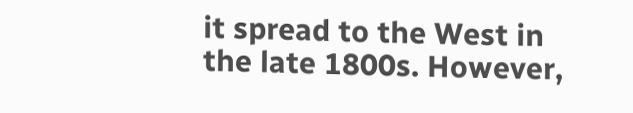it spread to the West in the late 1800s. However,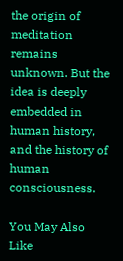the origin of meditation remains unknown. But the idea is deeply embedded in human history, and the history of human consciousness.

You May Also Like